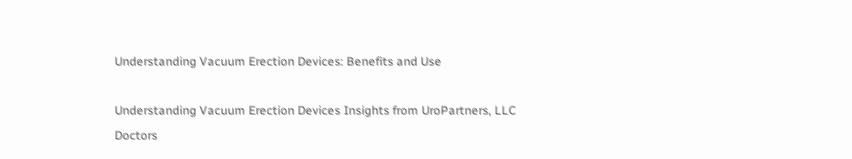Understanding Vacuum Erection Devices: Benefits and Use

Understanding Vacuum Erection Devices Insights from UroPartners, LLC Doctors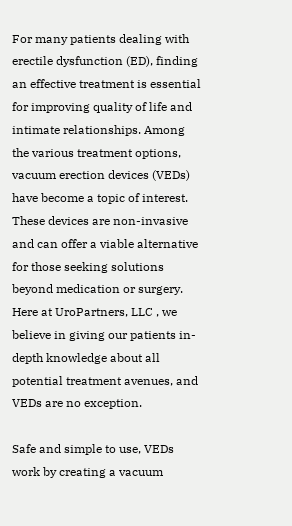For many patients dealing with erectile dysfunction (ED), finding an effective treatment is essential for improving quality of life and intimate relationships. Among the various treatment options, vacuum erection devices (VEDs) have become a topic of interest. These devices are non-invasive and can offer a viable alternative for those seeking solutions beyond medication or surgery. Here at UroPartners, LLC , we believe in giving our patients in-depth knowledge about all potential treatment avenues, and VEDs are no exception.

Safe and simple to use, VEDs work by creating a vacuum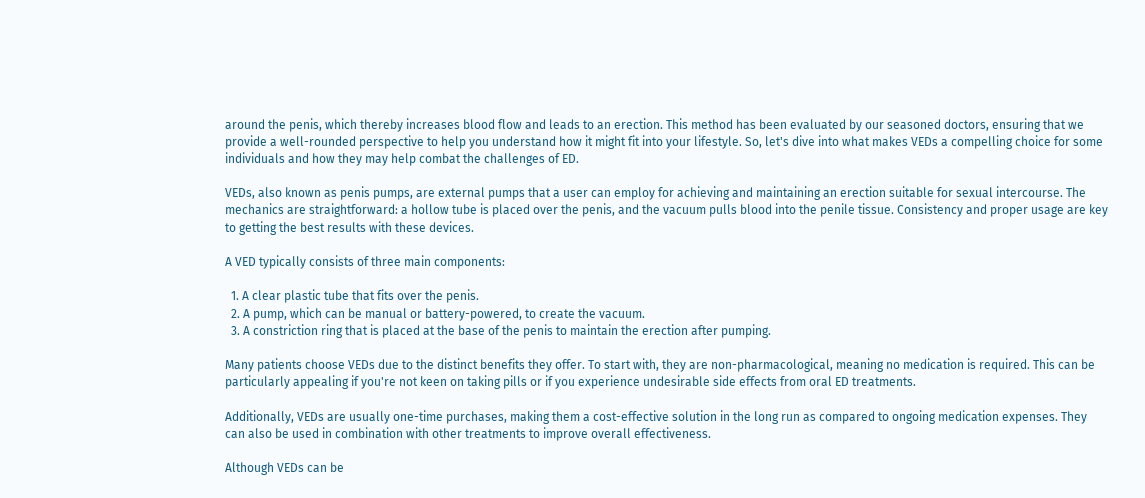around the penis, which thereby increases blood flow and leads to an erection. This method has been evaluated by our seasoned doctors, ensuring that we provide a well-rounded perspective to help you understand how it might fit into your lifestyle. So, let's dive into what makes VEDs a compelling choice for some individuals and how they may help combat the challenges of ED.

VEDs, also known as penis pumps, are external pumps that a user can employ for achieving and maintaining an erection suitable for sexual intercourse. The mechanics are straightforward: a hollow tube is placed over the penis, and the vacuum pulls blood into the penile tissue. Consistency and proper usage are key to getting the best results with these devices.

A VED typically consists of three main components:

  1. A clear plastic tube that fits over the penis.
  2. A pump, which can be manual or battery-powered, to create the vacuum.
  3. A constriction ring that is placed at the base of the penis to maintain the erection after pumping.

Many patients choose VEDs due to the distinct benefits they offer. To start with, they are non-pharmacological, meaning no medication is required. This can be particularly appealing if you're not keen on taking pills or if you experience undesirable side effects from oral ED treatments.

Additionally, VEDs are usually one-time purchases, making them a cost-effective solution in the long run as compared to ongoing medication expenses. They can also be used in combination with other treatments to improve overall effectiveness.

Although VEDs can be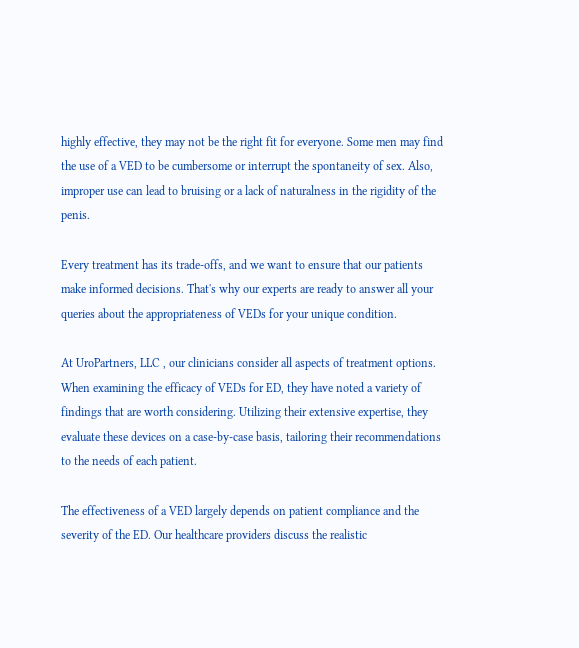highly effective, they may not be the right fit for everyone. Some men may find the use of a VED to be cumbersome or interrupt the spontaneity of sex. Also, improper use can lead to bruising or a lack of naturalness in the rigidity of the penis.

Every treatment has its trade-offs, and we want to ensure that our patients make informed decisions. That's why our experts are ready to answer all your queries about the appropriateness of VEDs for your unique condition.

At UroPartners, LLC , our clinicians consider all aspects of treatment options. When examining the efficacy of VEDs for ED, they have noted a variety of findings that are worth considering. Utilizing their extensive expertise, they evaluate these devices on a case-by-case basis, tailoring their recommendations to the needs of each patient.

The effectiveness of a VED largely depends on patient compliance and the severity of the ED. Our healthcare providers discuss the realistic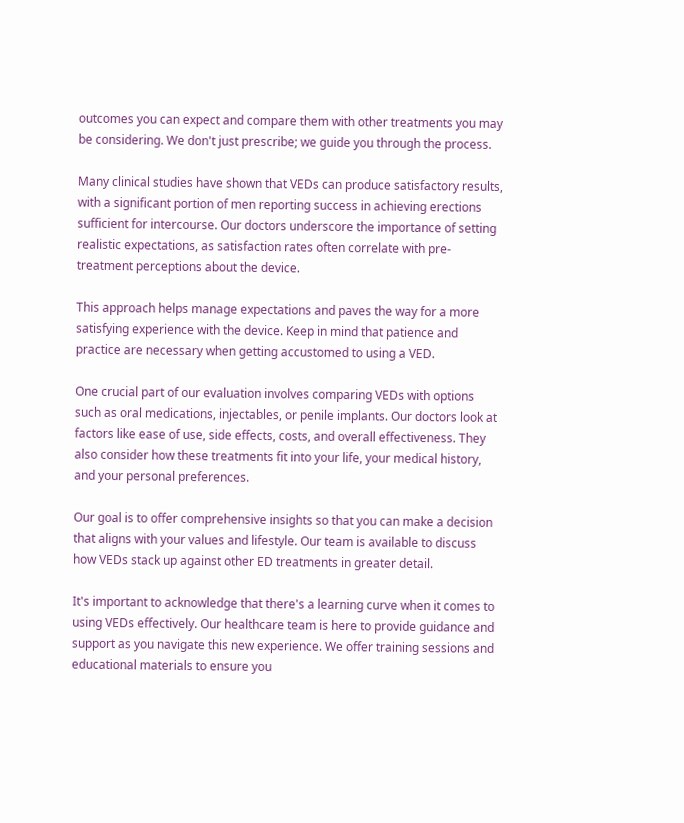outcomes you can expect and compare them with other treatments you may be considering. We don't just prescribe; we guide you through the process.

Many clinical studies have shown that VEDs can produce satisfactory results, with a significant portion of men reporting success in achieving erections sufficient for intercourse. Our doctors underscore the importance of setting realistic expectations, as satisfaction rates often correlate with pre-treatment perceptions about the device.

This approach helps manage expectations and paves the way for a more satisfying experience with the device. Keep in mind that patience and practice are necessary when getting accustomed to using a VED.

One crucial part of our evaluation involves comparing VEDs with options such as oral medications, injectables, or penile implants. Our doctors look at factors like ease of use, side effects, costs, and overall effectiveness. They also consider how these treatments fit into your life, your medical history, and your personal preferences.

Our goal is to offer comprehensive insights so that you can make a decision that aligns with your values and lifestyle. Our team is available to discuss how VEDs stack up against other ED treatments in greater detail.

It's important to acknowledge that there's a learning curve when it comes to using VEDs effectively. Our healthcare team is here to provide guidance and support as you navigate this new experience. We offer training sessions and educational materials to ensure you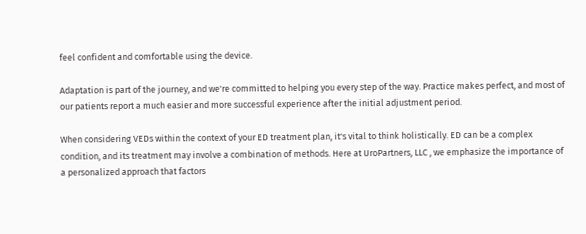feel confident and comfortable using the device.

Adaptation is part of the journey, and we're committed to helping you every step of the way. Practice makes perfect, and most of our patients report a much easier and more successful experience after the initial adjustment period.

When considering VEDs within the context of your ED treatment plan, it's vital to think holistically. ED can be a complex condition, and its treatment may involve a combination of methods. Here at UroPartners, LLC , we emphasize the importance of a personalized approach that factors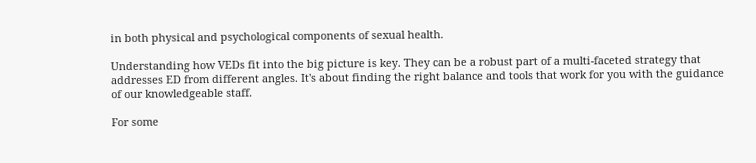in both physical and psychological components of sexual health.

Understanding how VEDs fit into the big picture is key. They can be a robust part of a multi-faceted strategy that addresses ED from different angles. It's about finding the right balance and tools that work for you with the guidance of our knowledgeable staff.

For some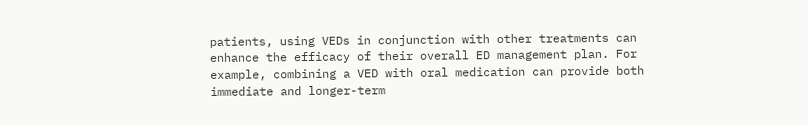patients, using VEDs in conjunction with other treatments can enhance the efficacy of their overall ED management plan. For example, combining a VED with oral medication can provide both immediate and longer-term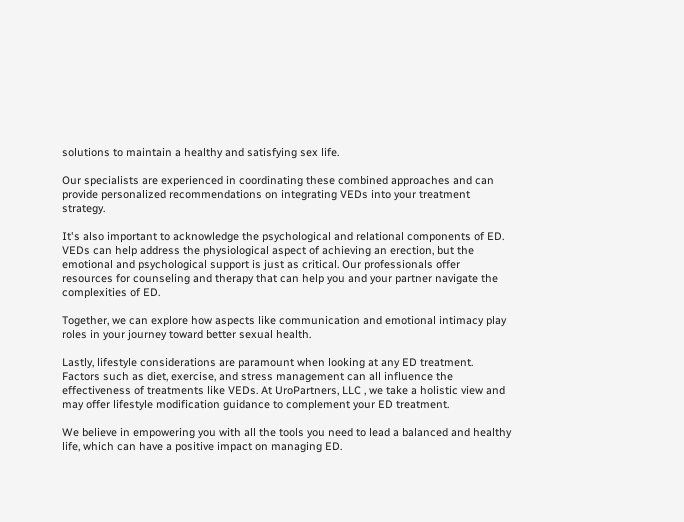solutions to maintain a healthy and satisfying sex life.

Our specialists are experienced in coordinating these combined approaches and can provide personalized recommendations on integrating VEDs into your treatment strategy.

It's also important to acknowledge the psychological and relational components of ED. VEDs can help address the physiological aspect of achieving an erection, but the emotional and psychological support is just as critical. Our professionals offer resources for counseling and therapy that can help you and your partner navigate the complexities of ED.

Together, we can explore how aspects like communication and emotional intimacy play roles in your journey toward better sexual health.

Lastly, lifestyle considerations are paramount when looking at any ED treatment. Factors such as diet, exercise, and stress management can all influence the effectiveness of treatments like VEDs. At UroPartners, LLC , we take a holistic view and may offer lifestyle modification guidance to complement your ED treatment.

We believe in empowering you with all the tools you need to lead a balanced and healthy life, which can have a positive impact on managing ED.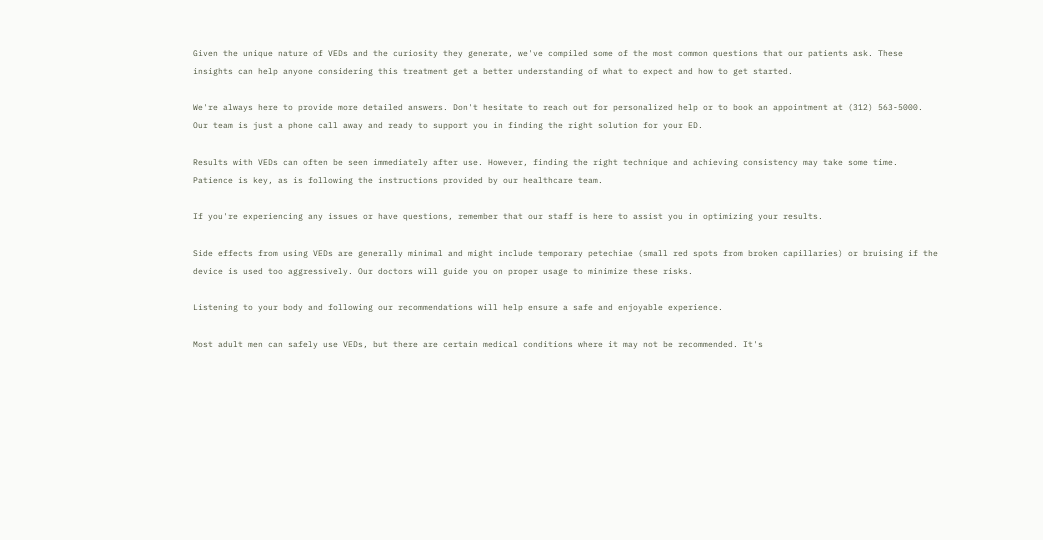Given the unique nature of VEDs and the curiosity they generate, we've compiled some of the most common questions that our patients ask. These insights can help anyone considering this treatment get a better understanding of what to expect and how to get started.

We're always here to provide more detailed answers. Don't hesitate to reach out for personalized help or to book an appointment at (312) 563-5000. Our team is just a phone call away and ready to support you in finding the right solution for your ED.

Results with VEDs can often be seen immediately after use. However, finding the right technique and achieving consistency may take some time. Patience is key, as is following the instructions provided by our healthcare team.

If you're experiencing any issues or have questions, remember that our staff is here to assist you in optimizing your results.

Side effects from using VEDs are generally minimal and might include temporary petechiae (small red spots from broken capillaries) or bruising if the device is used too aggressively. Our doctors will guide you on proper usage to minimize these risks.

Listening to your body and following our recommendations will help ensure a safe and enjoyable experience.

Most adult men can safely use VEDs, but there are certain medical conditions where it may not be recommended. It's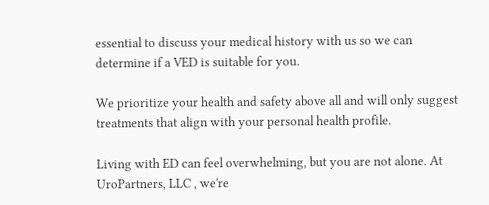essential to discuss your medical history with us so we can determine if a VED is suitable for you.

We prioritize your health and safety above all and will only suggest treatments that align with your personal health profile.

Living with ED can feel overwhelming, but you are not alone. At UroPartners, LLC , we're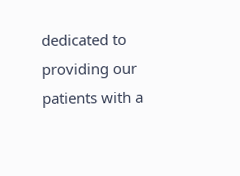dedicated to providing our patients with a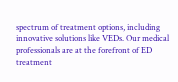spectrum of treatment options, including innovative solutions like VEDs. Our medical professionals are at the forefront of ED treatment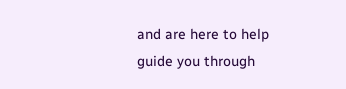and are here to help guide you through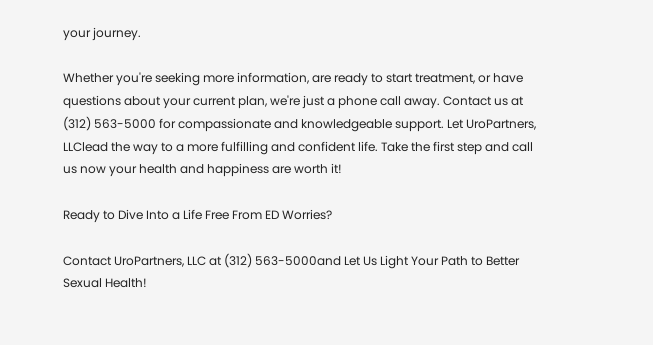your journey.

Whether you're seeking more information, are ready to start treatment, or have questions about your current plan, we're just a phone call away. Contact us at (312) 563-5000 for compassionate and knowledgeable support. Let UroPartners, LLClead the way to a more fulfilling and confident life. Take the first step and call us now your health and happiness are worth it!

Ready to Dive Into a Life Free From ED Worries?

Contact UroPartners, LLC at (312) 563-5000and Let Us Light Your Path to Better Sexual Health!